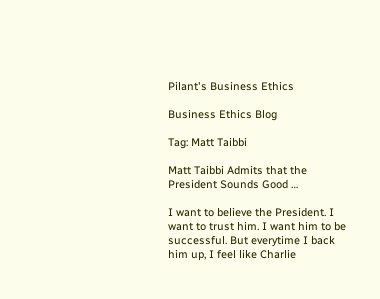Pilant's Business Ethics

Business Ethics Blog

Tag: Matt Taibbi

Matt Taibbi Admits that the President Sounds Good …

I want to believe the President. I want to trust him. I want him to be successful. But everytime I back him up, I feel like Charlie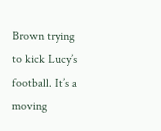Brown trying to kick Lucy’s football. It’s a moving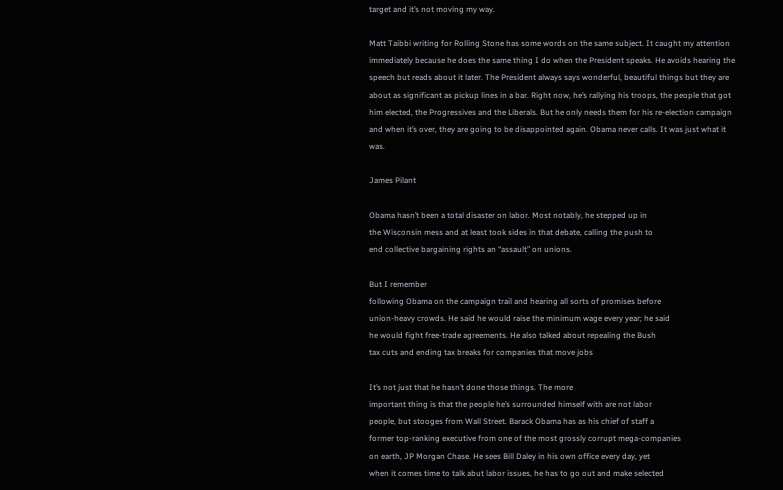target and it’s not moving my way.

Matt Taibbi writing for Rolling Stone has some words on the same subject. It caught my attention immediately because he does the same thing I do when the President speaks. He avoids hearing the speech but reads about it later. The President always says wonderful, beautiful things but they are about as significant as pickup lines in a bar. Right now, he’s rallying his troops, the people that got him elected, the Progressives and the Liberals. But he only needs them for his re-election campaign and when it’s over, they are going to be disappointed again. Obama never calls. It was just what it was.

James Pilant

Obama hasn’t been a total disaster on labor. Most notably, he stepped up in
the Wisconsin mess and at least took sides in that debate, calling the push to
end collective bargaining rights an “assault” on unions.

But I remember
following Obama on the campaign trail and hearing all sorts of promises before
union-heavy crowds. He said he would raise the minimum wage every year; he said
he would fight free-trade agreements. He also talked about repealing the Bush
tax cuts and ending tax breaks for companies that move jobs

It’s not just that he hasn’t done those things. The more
important thing is that the people he’s surrounded himself with are not labor
people, but stooges from Wall Street. Barack Obama has as his chief of staff a
former top-ranking executive from one of the most grossly corrupt mega-companies
on earth, JP Morgan Chase. He sees Bill Daley in his own office every day, yet
when it comes time to talk abut labor issues, he has to go out and make selected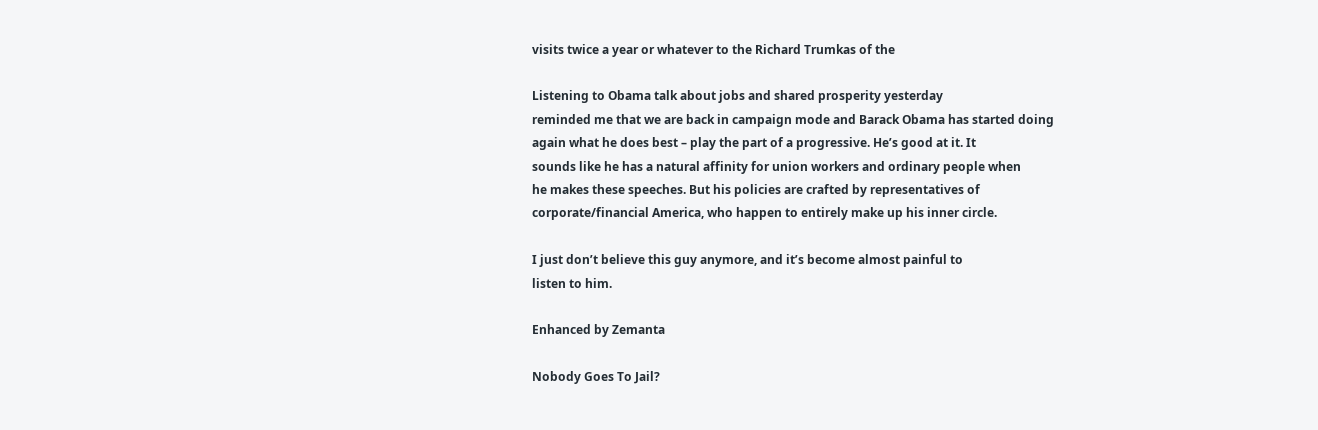visits twice a year or whatever to the Richard Trumkas of the

Listening to Obama talk about jobs and shared prosperity yesterday
reminded me that we are back in campaign mode and Barack Obama has started doing
again what he does best – play the part of a progressive. He’s good at it. It
sounds like he has a natural affinity for union workers and ordinary people when
he makes these speeches. But his policies are crafted by representatives of
corporate/financial America, who happen to entirely make up his inner circle.

I just don’t believe this guy anymore, and it’s become almost painful to
listen to him.

Enhanced by Zemanta

Nobody Goes To Jail?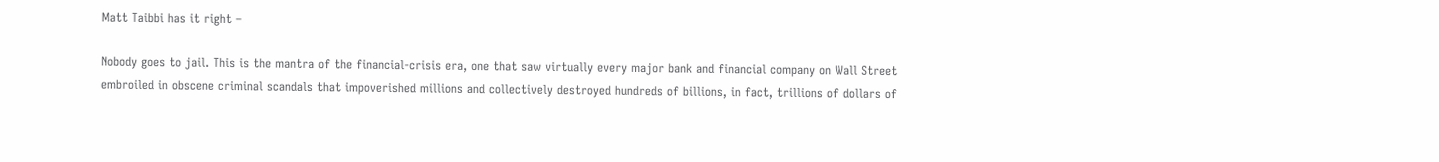Matt Taibbi has it right –

Nobody goes to jail. This is the mantra of the financial-crisis era, one that saw virtually every major bank and financial company on Wall Street embroiled in obscene criminal scandals that impoverished millions and collectively destroyed hundreds of billions, in fact, trillions of dollars of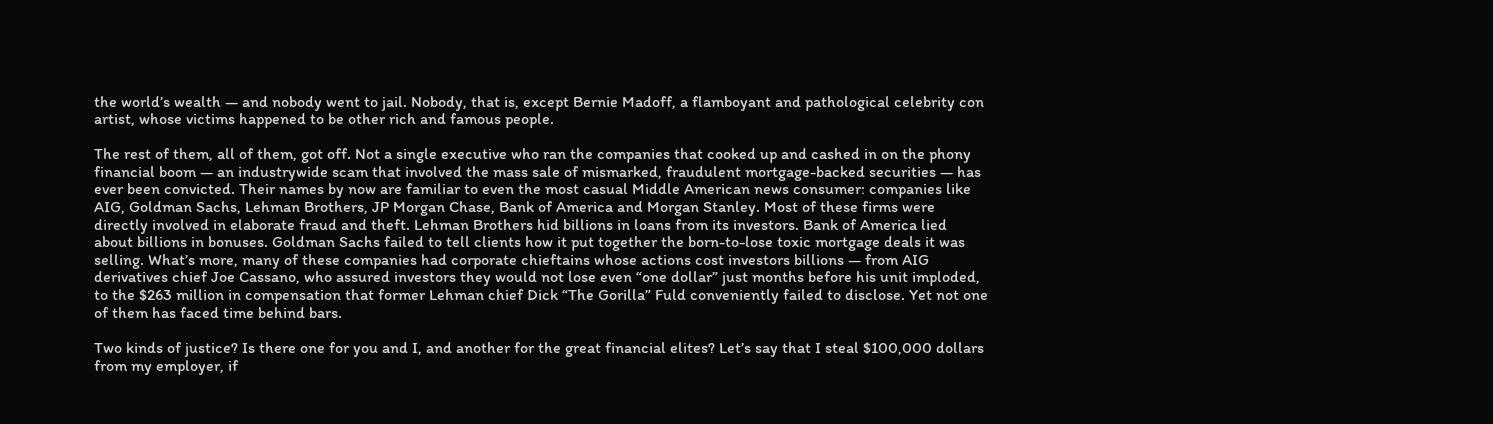the world’s wealth — and nobody went to jail. Nobody, that is, except Bernie Madoff, a flamboyant and pathological celebrity con artist, whose victims happened to be other rich and famous people.

The rest of them, all of them, got off. Not a single executive who ran the companies that cooked up and cashed in on the phony financial boom — an industrywide scam that involved the mass sale of mismarked, fraudulent mortgage-backed securities — has ever been convicted. Their names by now are familiar to even the most casual Middle American news consumer: companies like AIG, Goldman Sachs, Lehman Brothers, JP Morgan Chase, Bank of America and Morgan Stanley. Most of these firms were directly involved in elaborate fraud and theft. Lehman Brothers hid billions in loans from its investors. Bank of America lied about billions in bonuses. Goldman Sachs failed to tell clients how it put together the born-to-lose toxic mortgage deals it was selling. What’s more, many of these companies had corporate chieftains whose actions cost investors billions — from AIG derivatives chief Joe Cassano, who assured investors they would not lose even “one dollar” just months before his unit imploded, to the $263 million in compensation that former Lehman chief Dick “The Gorilla” Fuld conveniently failed to disclose. Yet not one of them has faced time behind bars.

Two kinds of justice? Is there one for you and I, and another for the great financial elites? Let’s say that I steal $100,000 dollars from my employer, if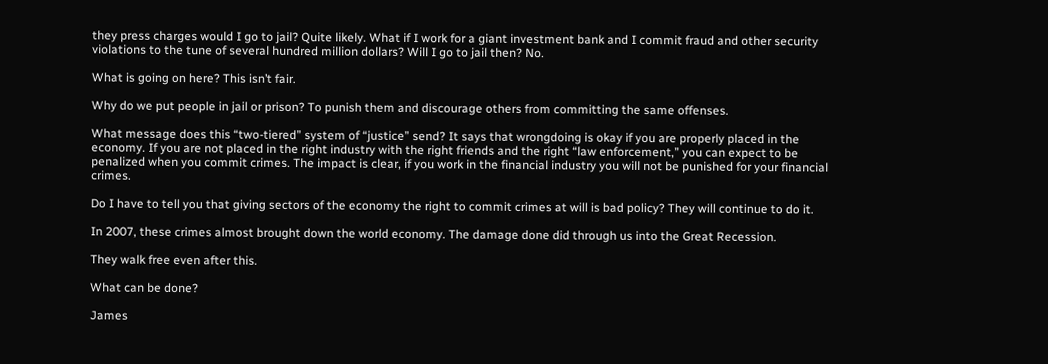they press charges would I go to jail? Quite likely. What if I work for a giant investment bank and I commit fraud and other security violations to the tune of several hundred million dollars? Will I go to jail then? No.

What is going on here? This isn’t fair.

Why do we put people in jail or prison? To punish them and discourage others from committing the same offenses.

What message does this “two-tiered” system of “justice” send? It says that wrongdoing is okay if you are properly placed in the economy. If you are not placed in the right industry with the right friends and the right “law enforcement,” you can expect to be penalized when you commit crimes. The impact is clear, if you work in the financial industry you will not be punished for your financial crimes.

Do I have to tell you that giving sectors of the economy the right to commit crimes at will is bad policy? They will continue to do it.

In 2007, these crimes almost brought down the world economy. The damage done did through us into the Great Recession.

They walk free even after this.

What can be done?

James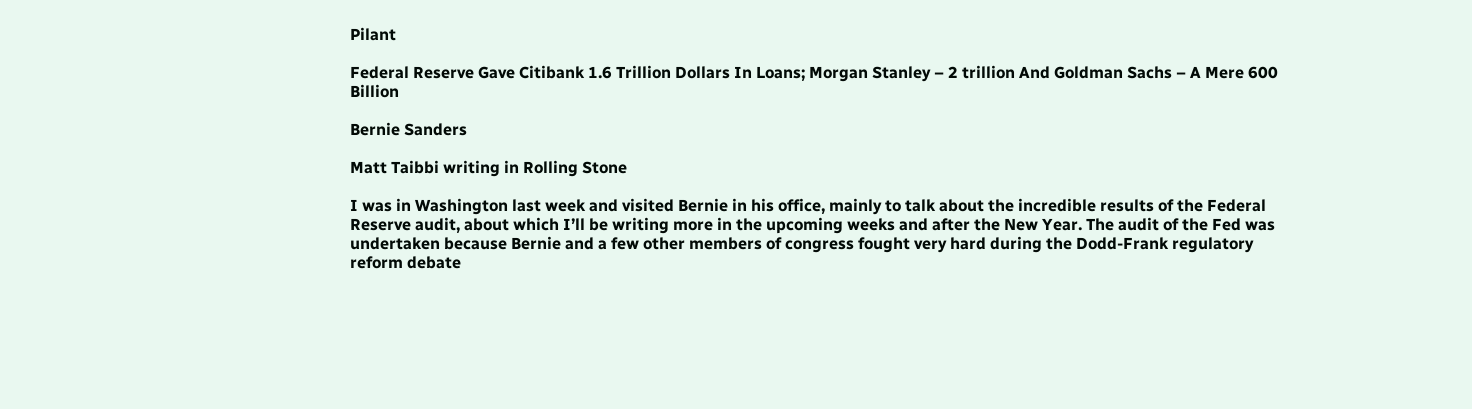Pilant

Federal Reserve Gave Citibank 1.6 Trillion Dollars In Loans; Morgan Stanley – 2 trillion And Goldman Sachs – A Mere 600 Billion

Bernie Sanders

Matt Taibbi writing in Rolling Stone

I was in Washington last week and visited Bernie in his office, mainly to talk about the incredible results of the Federal Reserve audit, about which I’ll be writing more in the upcoming weeks and after the New Year. The audit of the Fed was undertaken because Bernie and a few other members of congress fought very hard during the Dodd-Frank regulatory reform debate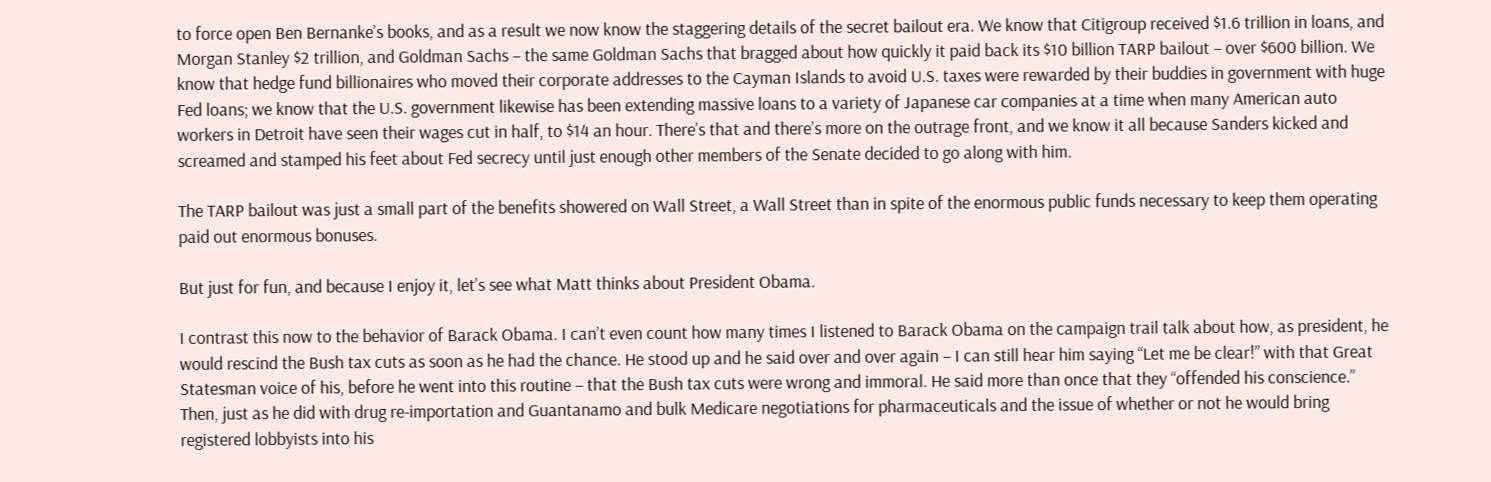to force open Ben Bernanke’s books, and as a result we now know the staggering details of the secret bailout era. We know that Citigroup received $1.6 trillion in loans, and Morgan Stanley $2 trillion, and Goldman Sachs – the same Goldman Sachs that bragged about how quickly it paid back its $10 billion TARP bailout – over $600 billion. We know that hedge fund billionaires who moved their corporate addresses to the Cayman Islands to avoid U.S. taxes were rewarded by their buddies in government with huge Fed loans; we know that the U.S. government likewise has been extending massive loans to a variety of Japanese car companies at a time when many American auto workers in Detroit have seen their wages cut in half, to $14 an hour. There’s that and there’s more on the outrage front, and we know it all because Sanders kicked and screamed and stamped his feet about Fed secrecy until just enough other members of the Senate decided to go along with him.

The TARP bailout was just a small part of the benefits showered on Wall Street, a Wall Street than in spite of the enormous public funds necessary to keep them operating paid out enormous bonuses.

But just for fun, and because I enjoy it, let’s see what Matt thinks about President Obama.

I contrast this now to the behavior of Barack Obama. I can’t even count how many times I listened to Barack Obama on the campaign trail talk about how, as president, he would rescind the Bush tax cuts as soon as he had the chance. He stood up and he said over and over again – I can still hear him saying “Let me be clear!” with that Great Statesman voice of his, before he went into this routine – that the Bush tax cuts were wrong and immoral. He said more than once that they “offended his conscience.” Then, just as he did with drug re-importation and Guantanamo and bulk Medicare negotiations for pharmaceuticals and the issue of whether or not he would bring registered lobbyists into his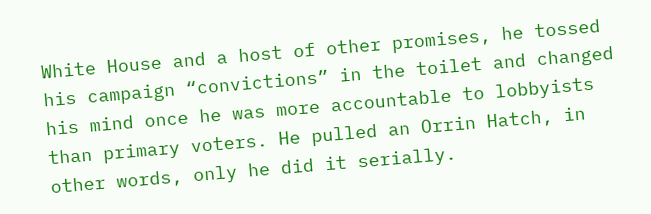White House and a host of other promises, he tossed his campaign “convictions” in the toilet and changed his mind once he was more accountable to lobbyists than primary voters. He pulled an Orrin Hatch, in other words, only he did it serially.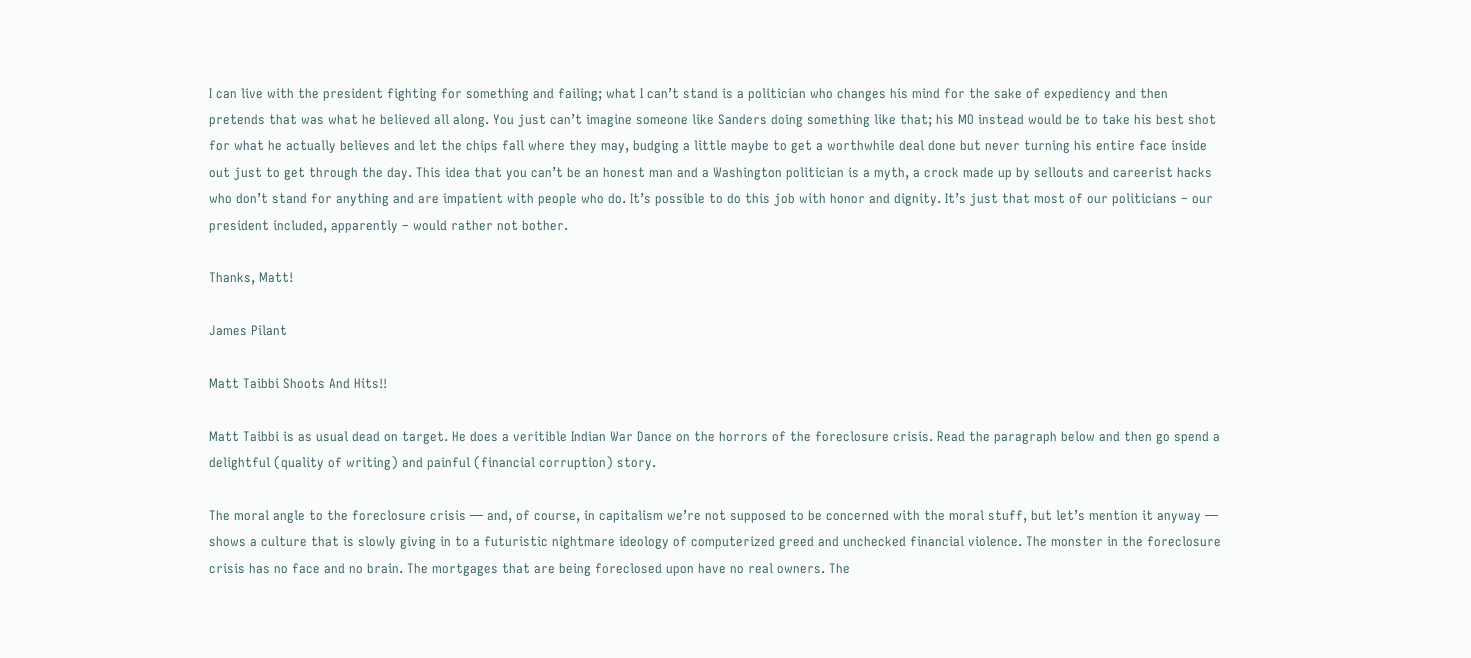I can live with the president fighting for something and failing; what I can’t stand is a politician who changes his mind for the sake of expediency and then pretends that was what he believed all along. You just can’t imagine someone like Sanders doing something like that; his MO instead would be to take his best shot for what he actually believes and let the chips fall where they may, budging a little maybe to get a worthwhile deal done but never turning his entire face inside out just to get through the day. This idea that you can’t be an honest man and a Washington politician is a myth, a crock made up by sellouts and careerist hacks who don’t stand for anything and are impatient with people who do. It’s possible to do this job with honor and dignity. It’s just that most of our politicians – our president included, apparently – would rather not bother.

Thanks, Matt!

James Pilant

Matt Taibbi Shoots And Hits!!

Matt Taibbi is as usual dead on target. He does a veritible Indian War Dance on the horrors of the foreclosure crisis. Read the paragraph below and then go spend a delightful (quality of writing) and painful (financial corruption) story.

The moral angle to the foreclosure crisis — and, of course, in capitalism we’re not supposed to be concerned with the moral stuff, but let’s mention it anyway — shows a culture that is slowly giving in to a futuristic nightmare ideology of computerized greed and unchecked financial violence. The monster in the foreclosure crisis has no face and no brain. The mortgages that are being foreclosed upon have no real owners. The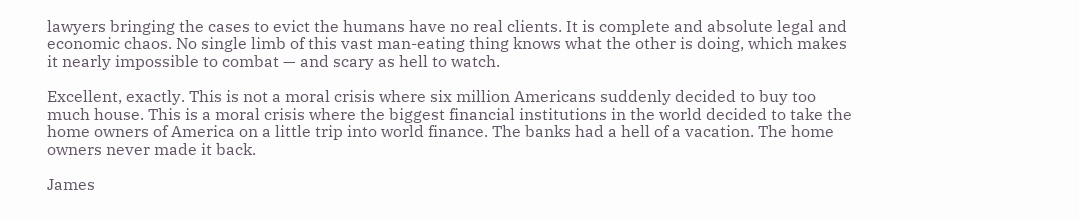lawyers bringing the cases to evict the humans have no real clients. It is complete and absolute legal and economic chaos. No single limb of this vast man-eating thing knows what the other is doing, which makes it nearly impossible to combat — and scary as hell to watch.

Excellent, exactly. This is not a moral crisis where six million Americans suddenly decided to buy too much house. This is a moral crisis where the biggest financial institutions in the world decided to take the home owners of America on a little trip into world finance. The banks had a hell of a vacation. The home owners never made it back.

James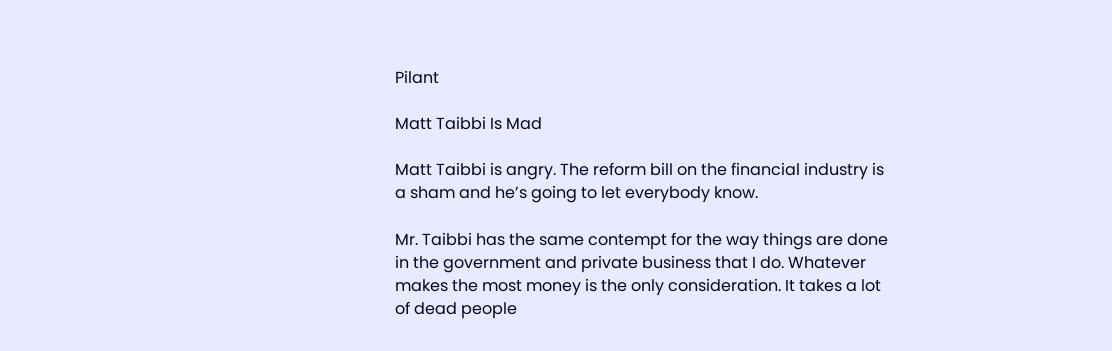Pilant

Matt Taibbi Is Mad

Matt Taibbi is angry. The reform bill on the financial industry is a sham and he’s going to let everybody know.

Mr. Taibbi has the same contempt for the way things are done in the government and private business that I do. Whatever makes the most money is the only consideration. It takes a lot of dead people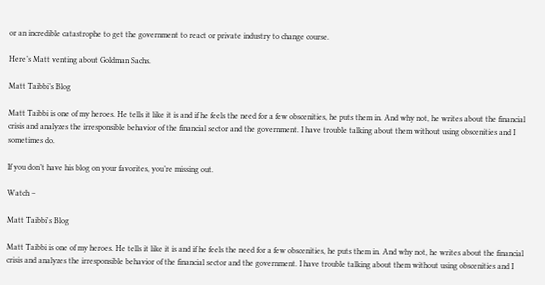or an incredible catastrophe to get the government to react or private industry to change course.

Here’s Matt venting about Goldman Sachs.

Matt Taibbi’s Blog

Matt Taibbi is one of my heroes. He tells it like it is and if he feels the need for a few obscenities, he puts them in. And why not, he writes about the financial crisis and analyzes the irresponsible behavior of the financial sector and the government. I have trouble talking about them without using obscenities and I sometimes do.

If you don’t have his blog on your favorites, you’re missing out.

Watch –

Matt Taibbi's Blog

Matt Taibbi is one of my heroes. He tells it like it is and if he feels the need for a few obscenities, he puts them in. And why not, he writes about the financial crisis and analyzes the irresponsible behavior of the financial sector and the government. I have trouble talking about them without using obscenities and I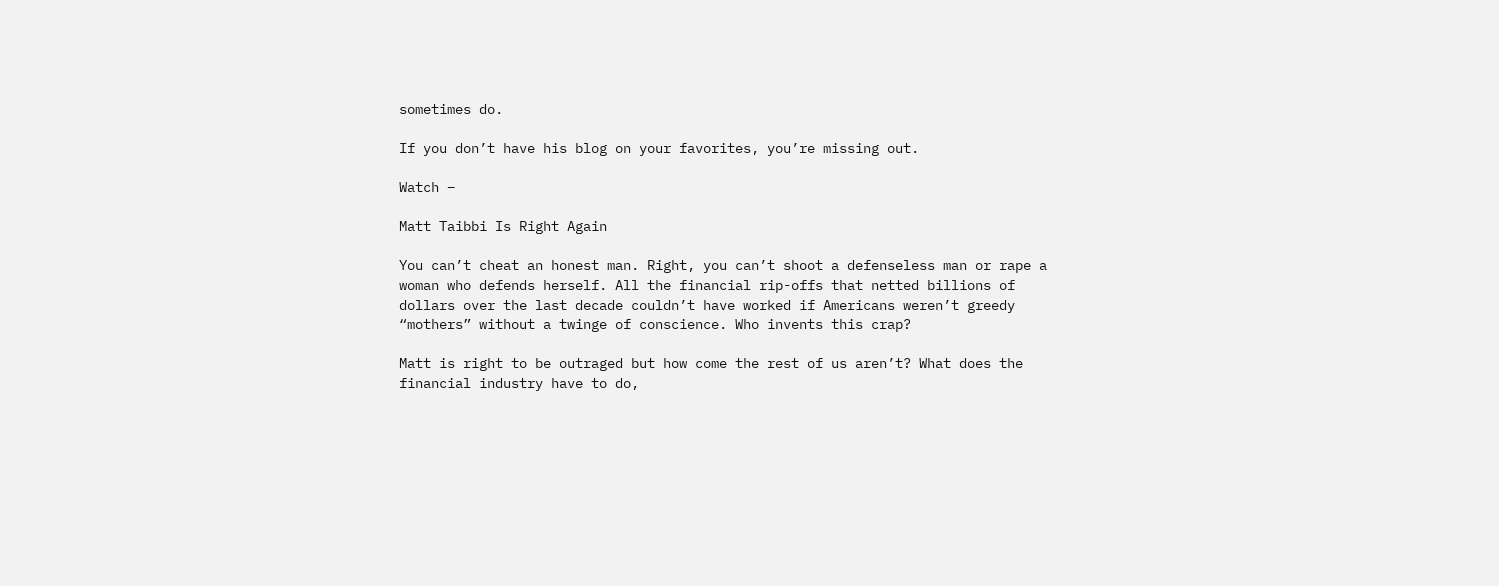sometimes do.

If you don’t have his blog on your favorites, you’re missing out.

Watch –

Matt Taibbi Is Right Again

You can’t cheat an honest man. Right, you can’t shoot a defenseless man or rape a woman who defends herself. All the financial rip-offs that netted billions of dollars over the last decade couldn’t have worked if Americans weren’t greedy “mothers” without a twinge of conscience. Who invents this crap?

Matt is right to be outraged but how come the rest of us aren’t? What does the financial industry have to do,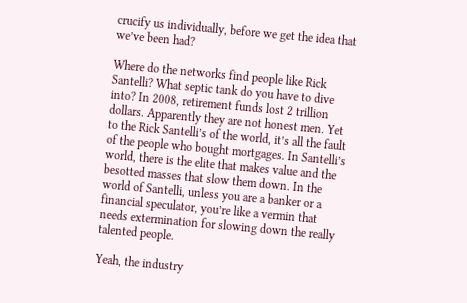crucify us individually, before we get the idea that we’ve been had?

Where do the networks find people like Rick Santelli? What septic tank do you have to dive into? In 2008, retirement funds lost 2 trillion dollars. Apparently they are not honest men. Yet to the Rick Santelli’s of the world, it’s all the fault of the people who bought mortgages. In Santelli’s world, there is the elite that makes value and the besotted masses that slow them down. In the world of Santelli, unless you are a banker or a financial speculator, you’re like a vermin that needs extermination for slowing down the really talented people.

Yeah, the industry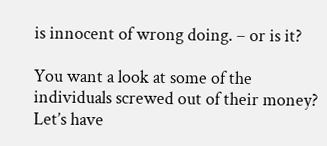is innocent of wrong doing. – or is it?

You want a look at some of the individuals screwed out of their money? Let’s have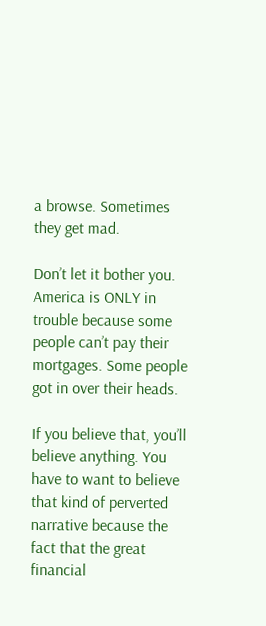a browse. Sometimes they get mad.

Don’t let it bother you. America is ONLY in trouble because some people can’t pay their mortgages. Some people got in over their heads.

If you believe that, you’ll believe anything. You have to want to believe that kind of perverted narrative because the fact that the great financial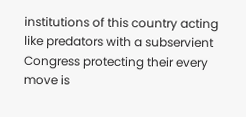institutions of this country acting like predators with a subservient Congress protecting their every move is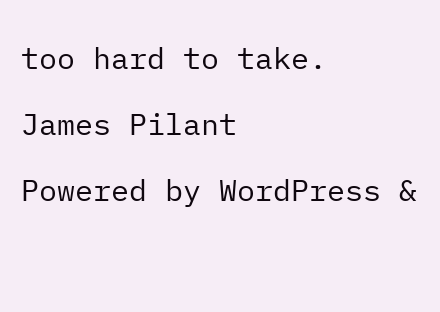too hard to take.

James Pilant

Powered by WordPress &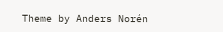Theme by Anders Norén